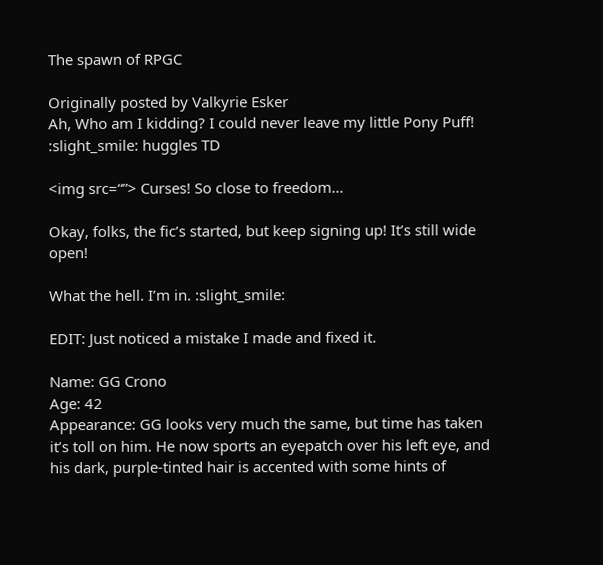The spawn of RPGC

Originally posted by Valkyrie Esker
Ah, Who am I kidding? I could never leave my little Pony Puff! :slight_smile: huggles TD

<img src=“”> Curses! So close to freedom…

Okay, folks, the fic’s started, but keep signing up! It’s still wide open!

What the hell. I’m in. :slight_smile:

EDIT: Just noticed a mistake I made and fixed it.

Name: GG Crono
Age: 42
Appearance: GG looks very much the same, but time has taken it’s toll on him. He now sports an eyepatch over his left eye, and his dark, purple-tinted hair is accented with some hints of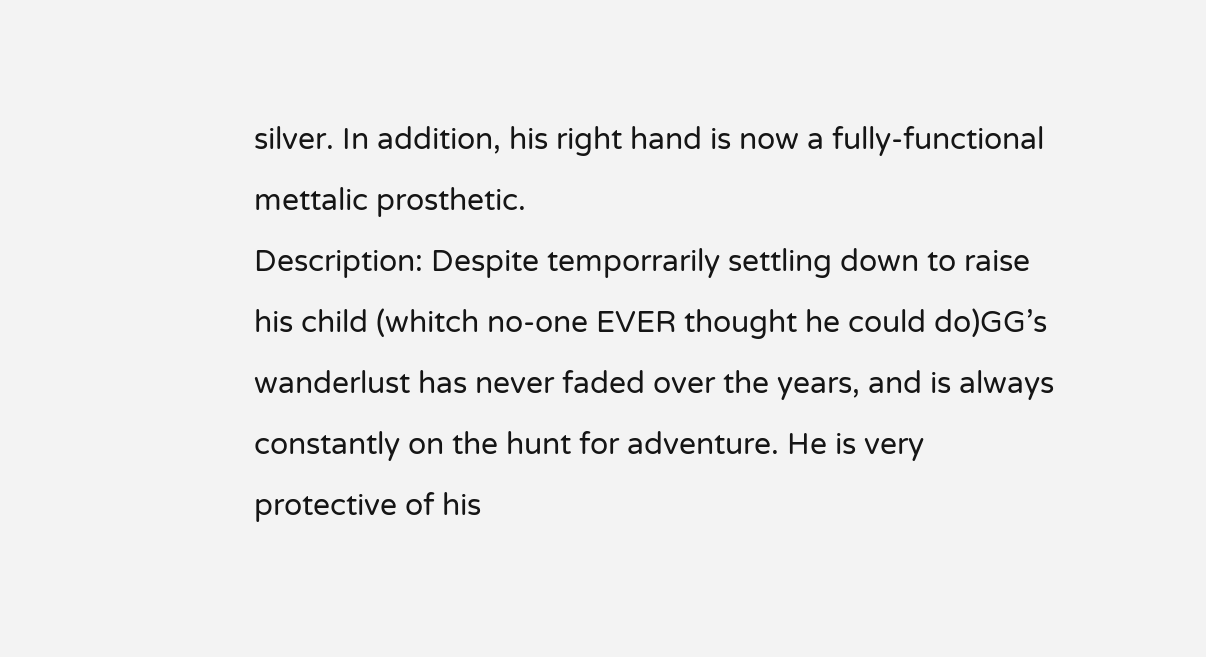silver. In addition, his right hand is now a fully-functional mettalic prosthetic.
Description: Despite temporrarily settling down to raise his child (whitch no-one EVER thought he could do)GG’s wanderlust has never faded over the years, and is always constantly on the hunt for adventure. He is very protective of his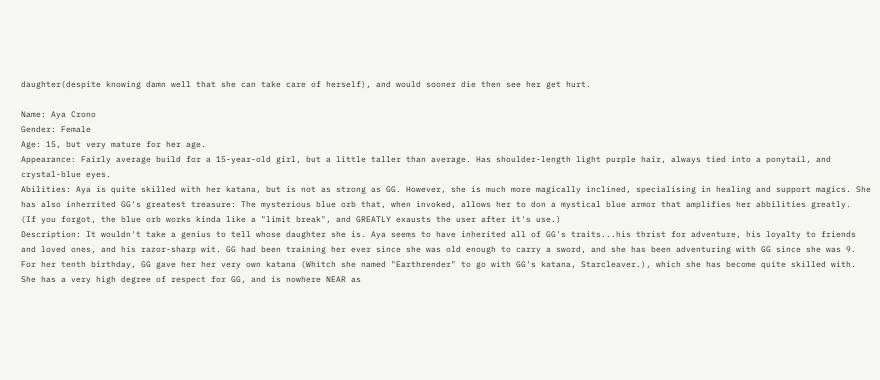daughter(despite knowing damn well that she can take care of herself), and would sooner die then see her get hurt.

Name: Aya Crono
Gender: Female
Age: 15, but very mature for her age.
Appearance: Fairly average build for a 15-year-old girl, but a little taller than average. Has shoulder-length light purple hair, always tied into a ponytail, and crystal-blue eyes.
Abilities: Aya is quite skilled with her katana, but is not as strong as GG. However, she is much more magically inclined, specialising in healing and support magics. She has also inherrited GG's greatest treasure: The mysterious blue orb that, when invoked, allows her to don a mystical blue armor that amplifies her abbilities greatly.
(If you forgot, the blue orb works kinda like a "limit break", and GREATLY exausts the user after it's use.)
Description: It wouldn't take a genius to tell whose daughter she is. Aya seems to have inherited all of GG's traits...his thrist for adventure, his loyalty to friends and loved ones, and his razor-sharp wit. GG had been training her ever since she was old enough to carry a sword, and she has been adventuring with GG since she was 9. For her tenth birthday, GG gave her her very own katana (Whitch she named "Earthrender" to go with GG's katana, Starcleaver.), which she has become quite skilled with.
She has a very high degree of respect for GG, and is nowhere NEAR as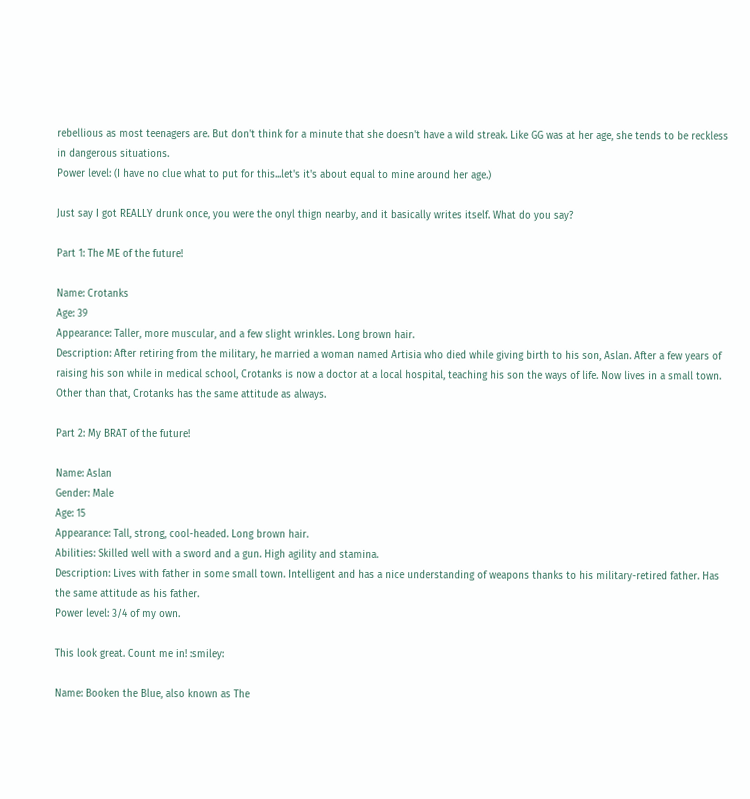rebellious as most teenagers are. But don't think for a minute that she doesn't have a wild streak. Like GG was at her age, she tends to be reckless in dangerous situations.
Power level: (I have no clue what to put for this...let's it's about equal to mine around her age.)

Just say I got REALLY drunk once, you were the onyl thign nearby, and it basically writes itself. What do you say?

Part 1: The ME of the future!

Name: Crotanks
Age: 39
Appearance: Taller, more muscular, and a few slight wrinkles. Long brown hair.
Description: After retiring from the military, he married a woman named Artisia who died while giving birth to his son, Aslan. After a few years of raising his son while in medical school, Crotanks is now a doctor at a local hospital, teaching his son the ways of life. Now lives in a small town. Other than that, Crotanks has the same attitude as always.

Part 2: My BRAT of the future!

Name: Aslan
Gender: Male
Age: 15
Appearance: Tall, strong, cool-headed. Long brown hair.
Abilities: Skilled well with a sword and a gun. High agility and stamina.
Description: Lives with father in some small town. Intelligent and has a nice understanding of weapons thanks to his military-retired father. Has the same attitude as his father.
Power level: 3/4 of my own.

This look great. Count me in! :smiley:

Name: Booken the Blue, also known as The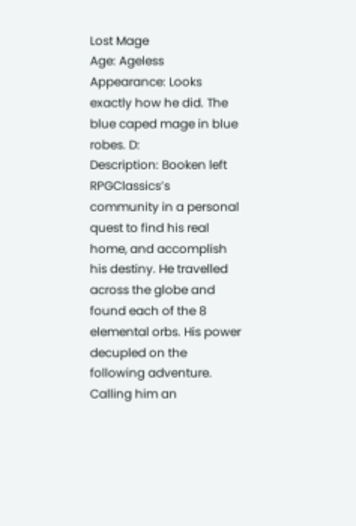Lost Mage
Age: Ageless
Appearance: Looks exactly how he did. The blue caped mage in blue robes. D:
Description: Booken left RPGClassics’s community in a personal quest to find his real home, and accomplish his destiny. He travelled across the globe and found each of the 8 elemental orbs. His power decupled on the following adventure. Calling him an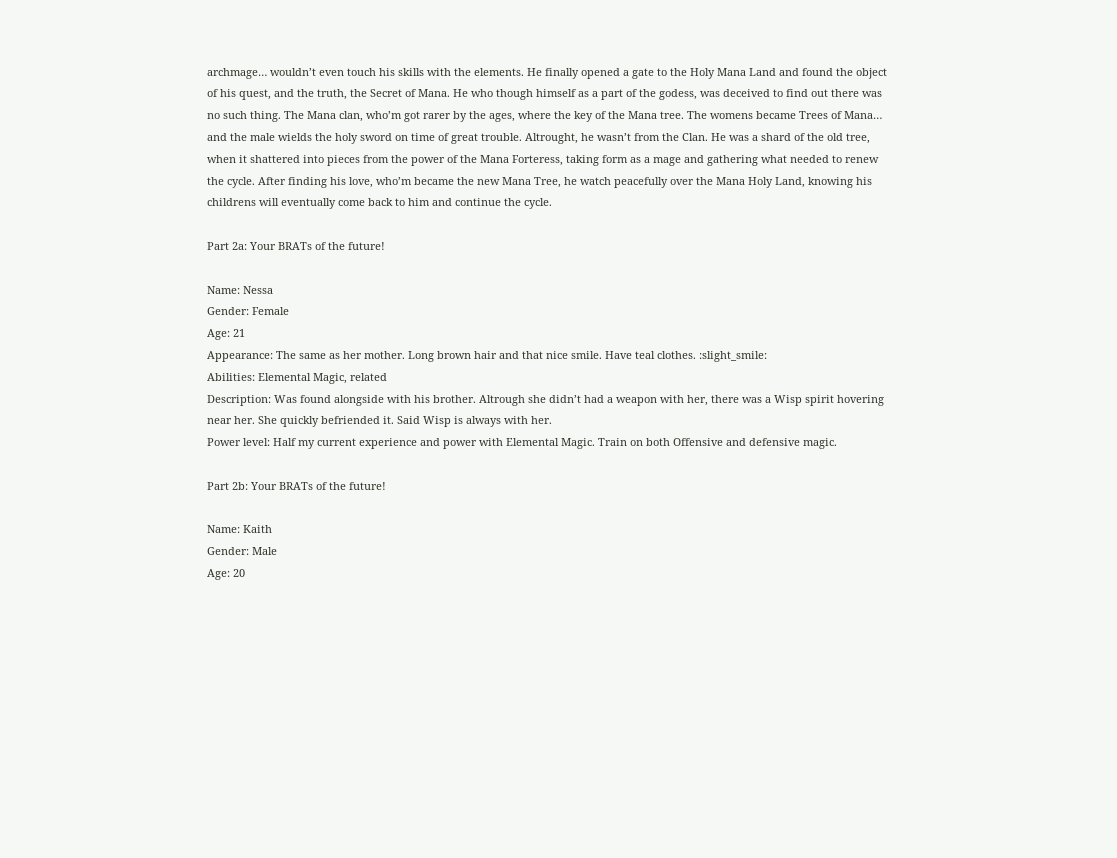archmage… wouldn’t even touch his skills with the elements. He finally opened a gate to the Holy Mana Land and found the object of his quest, and the truth, the Secret of Mana. He who though himself as a part of the godess, was deceived to find out there was no such thing. The Mana clan, who’m got rarer by the ages, where the key of the Mana tree. The womens became Trees of Mana… and the male wields the holy sword on time of great trouble. Altrought, he wasn’t from the Clan. He was a shard of the old tree, when it shattered into pieces from the power of the Mana Forteress, taking form as a mage and gathering what needed to renew the cycle. After finding his love, who’m became the new Mana Tree, he watch peacefully over the Mana Holy Land, knowing his childrens will eventually come back to him and continue the cycle.

Part 2a: Your BRATs of the future!

Name: Nessa
Gender: Female
Age: 21
Appearance: The same as her mother. Long brown hair and that nice smile. Have teal clothes. :slight_smile:
Abilities: Elemental Magic, related
Description: Was found alongside with his brother. Altrough she didn’t had a weapon with her, there was a Wisp spirit hovering near her. She quickly befriended it. Said Wisp is always with her.
Power level: Half my current experience and power with Elemental Magic. Train on both Offensive and defensive magic.

Part 2b: Your BRATs of the future!

Name: Kaith
Gender: Male
Age: 20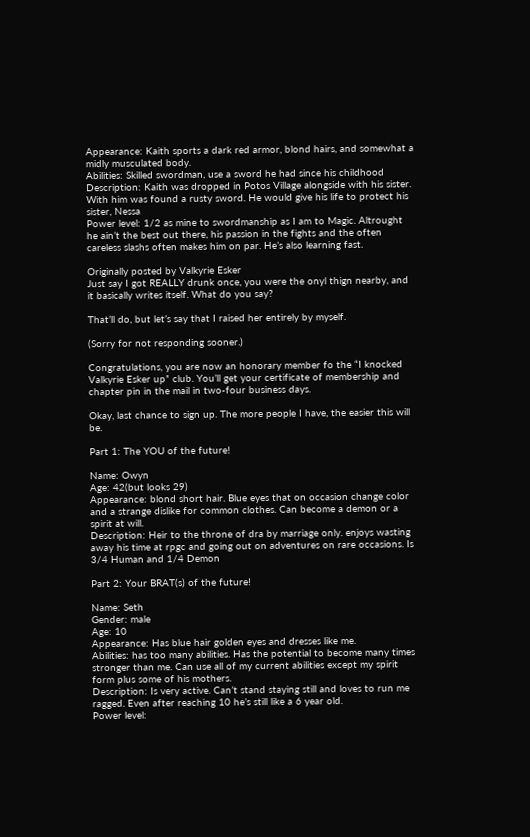Appearance: Kaith sports a dark red armor, blond hairs, and somewhat a midly musculated body.
Abilities: Skilled swordman, use a sword he had since his childhood
Description: Kaith was dropped in Potos Village alongside with his sister. With him was found a rusty sword. He would give his life to protect his sister, Nessa
Power level: 1/2 as mine to swordmanship as I am to Magic. Altrought he ain’t the best out there, his passion in the fights and the often careless slashs often makes him on par. He’s also learning fast.

Originally posted by Valkyrie Esker
Just say I got REALLY drunk once, you were the onyl thign nearby, and it basically writes itself. What do you say?

That’ll do, but let’s say that I raised her entirely by myself.

(Sorry for not responding sooner.)

Congratulations, you are now an honorary member fo the “I knocked Valkyrie Esker up” club. You’ll get your certificate of membership and chapter pin in the mail in two-four business days.

Okay, last chance to sign up. The more people I have, the easier this will be.

Part 1: The YOU of the future!

Name: Owyn
Age: 42(but looks 29)
Appearance: blond short hair. Blue eyes that on occasion change color and a strange dislike for common clothes. Can become a demon or a spirit at will.
Description: Heir to the throne of dra by marriage only. enjoys wasting away his time at rpgc and going out on adventures on rare occasions. Is 3/4 Human and 1/4 Demon

Part 2: Your BRAT(s) of the future!

Name: Seth
Gender: male
Age: 10
Appearance: Has blue hair golden eyes and dresses like me.
Abilities: has too many abilities. Has the potential to become many times stronger than me. Can use all of my current abilities except my spirit form plus some of his mothers.
Description: Is very active. Can’t stand staying still and loves to run me ragged. Even after reaching 10 he’s still like a 6 year old.
Power level: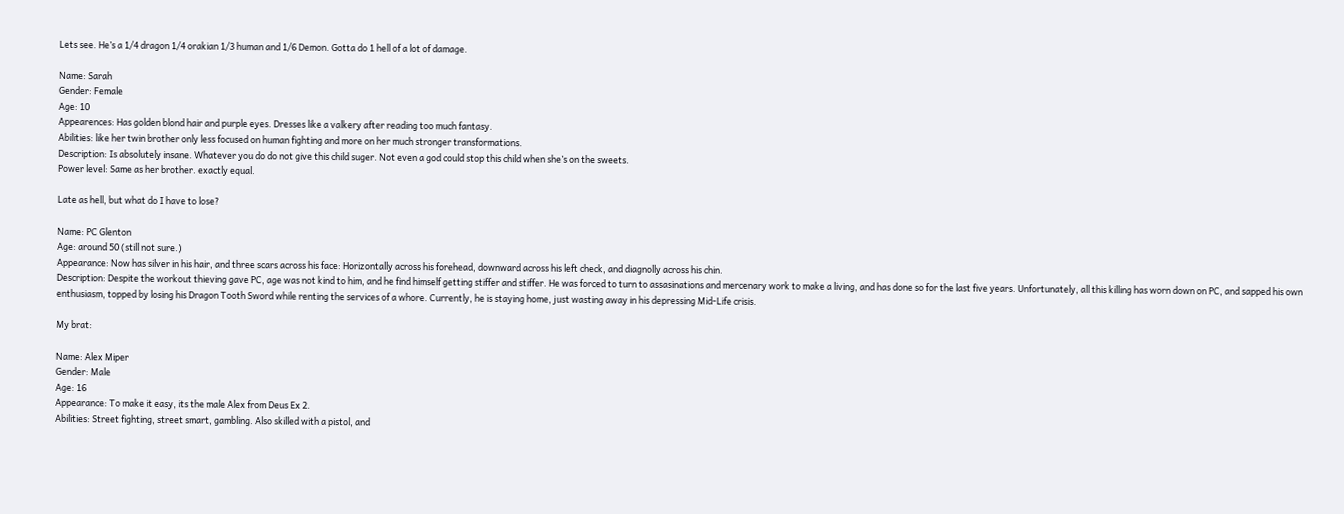Lets see. He’s a 1/4 dragon 1/4 orakian 1/3 human and 1/6 Demon. Gotta do 1 hell of a lot of damage.

Name: Sarah
Gender: Female
Age: 10
Appearences: Has golden blond hair and purple eyes. Dresses like a valkery after reading too much fantasy.
Abilities: like her twin brother only less focused on human fighting and more on her much stronger transformations.
Description: Is absolutely insane. Whatever you do do not give this child suger. Not even a god could stop this child when she’s on the sweets.
Power level: Same as her brother. exactly equal.

Late as hell, but what do I have to lose?

Name: PC Glenton
Age: around 50 (still not sure.)
Appearance: Now has silver in his hair, and three scars across his face: Horizontally across his forehead, downward across his left check, and diagnolly across his chin.
Description: Despite the workout thieving gave PC, age was not kind to him, and he find himself getting stiffer and stiffer. He was forced to turn to assasinations and mercenary work to make a living, and has done so for the last five years. Unfortunately, all this killing has worn down on PC, and sapped his own enthusiasm, topped by losing his Dragon Tooth Sword while renting the services of a whore. Currently, he is staying home, just wasting away in his depressing Mid-Life crisis.

My brat:

Name: Alex Miper
Gender: Male
Age: 16
Appearance: To make it easy, its the male Alex from Deus Ex 2.
Abilities: Street fighting, street smart, gambling. Also skilled with a pistol, and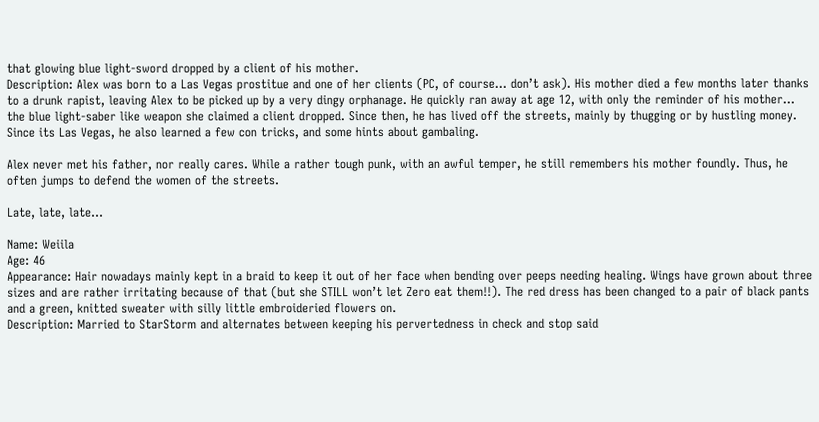that glowing blue light-sword dropped by a client of his mother.
Description: Alex was born to a Las Vegas prostitue and one of her clients (PC, of course… don’t ask). His mother died a few months later thanks to a drunk rapist, leaving Alex to be picked up by a very dingy orphanage. He quickly ran away at age 12, with only the reminder of his mother… the blue light-saber like weapon she claimed a client dropped. Since then, he has lived off the streets, mainly by thugging or by hustling money. Since its Las Vegas, he also learned a few con tricks, and some hints about gambaling.

Alex never met his father, nor really cares. While a rather tough punk, with an awful temper, he still remembers his mother foundly. Thus, he often jumps to defend the women of the streets.

Late, late, late…

Name: Weiila
Age: 46
Appearance: Hair nowadays mainly kept in a braid to keep it out of her face when bending over peeps needing healing. Wings have grown about three sizes and are rather irritating because of that (but she STILL won’t let Zero eat them!!). The red dress has been changed to a pair of black pants and a green, knitted sweater with silly little embroideried flowers on.
Description: Married to StarStorm and alternates between keeping his pervertedness in check and stop said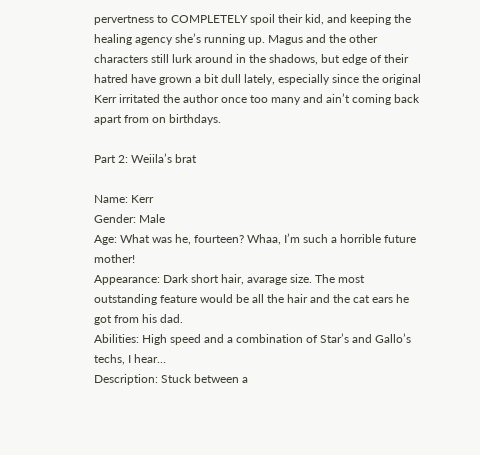pervertness to COMPLETELY spoil their kid, and keeping the healing agency she’s running up. Magus and the other characters still lurk around in the shadows, but edge of their hatred have grown a bit dull lately, especially since the original Kerr irritated the author once too many and ain’t coming back apart from on birthdays.

Part 2: Weiila’s brat

Name: Kerr
Gender: Male
Age: What was he, fourteen? Whaa, I’m such a horrible future mother!
Appearance: Dark short hair, avarage size. The most outstanding feature would be all the hair and the cat ears he got from his dad.
Abilities: High speed and a combination of Star’s and Gallo’s techs, I hear…
Description: Stuck between a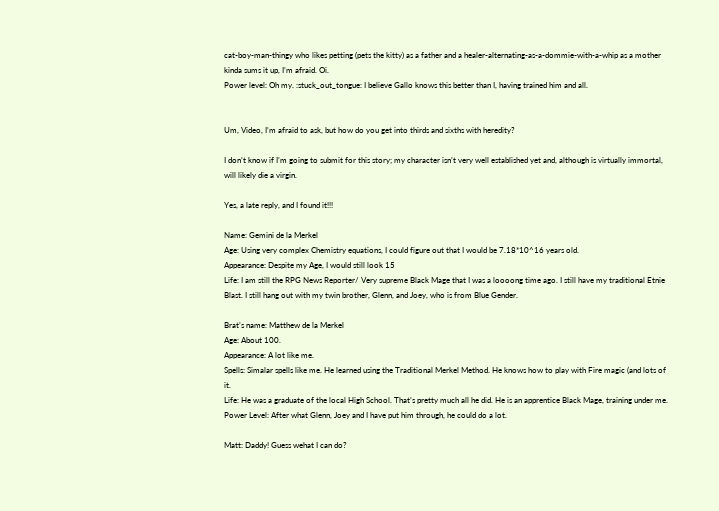cat-boy-man-thingy who likes petting (pets the kitty) as a father and a healer-alternating-as-a-dommie-with-a-whip as a mother kinda sums it up, I’m afraid. Oi.
Power level: Oh my. :stuck_out_tongue: I believe Gallo knows this better than I, having trained him and all.


Um, Video, I’m afraid to ask, but how do you get into thirds and sixths with heredity?

I don’t know if I’m going to submit for this story; my character isn’t very well established yet and, although is virtually immortal, will likely die a virgin.

Yes, a late reply, and I found it!!!

Name: Gemini de la Merkel
Age: Using very complex Chemistry equations, I could figure out that I would be 7.18*10^16 years old.
Appearance: Despite my Age, I would still look 15
Life: I am still the RPG News Reporter/ Very supreme Black Mage that I was a loooong time ago. I still have my traditional Etnie Blast. I still hang out with my twin brother, Glenn, and Joey, who is from Blue Gender.

Brat’s name: Matthew de la Merkel
Age: About 100.
Appearance: A lot like me.
Spells: Simalar spells like me. He learned using the Traditional Merkel Method. He knows how to play with Fire magic (and lots of it.
Life: He was a graduate of the local High School. That’s pretty much all he did. He is an apprentice Black Mage, training under me.
Power Level: After what Glenn, Joey and I have put him through, he could do a lot.

Matt: Daddy! Guess wehat I can do?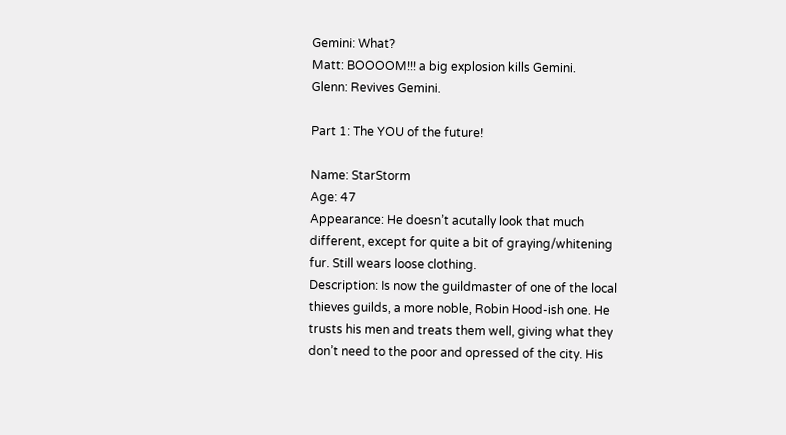Gemini: What?
Matt: BOOOOM!!! a big explosion kills Gemini.
Glenn: Revives Gemini.

Part 1: The YOU of the future!

Name: StarStorm
Age: 47
Appearance: He doesn’t acutally look that much different, except for quite a bit of graying/whitening fur. Still wears loose clothing.
Description: Is now the guildmaster of one of the local thieves guilds, a more noble, Robin Hood-ish one. He trusts his men and treats them well, giving what they don’t need to the poor and opressed of the city. His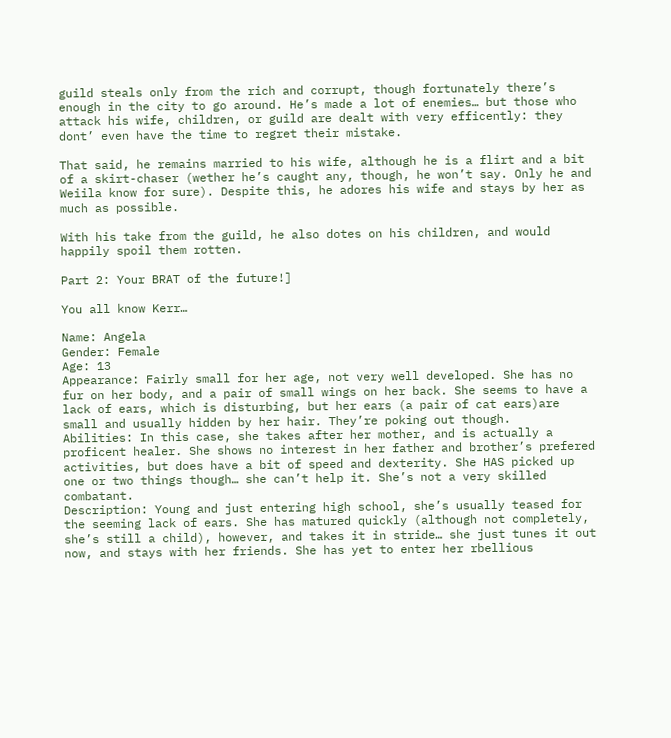guild steals only from the rich and corrupt, though fortunately there’s enough in the city to go around. He’s made a lot of enemies… but those who attack his wife, children, or guild are dealt with very efficently: they dont’ even have the time to regret their mistake.

That said, he remains married to his wife, although he is a flirt and a bit of a skirt-chaser (wether he’s caught any, though, he won’t say. Only he and Weiila know for sure). Despite this, he adores his wife and stays by her as much as possible.

With his take from the guild, he also dotes on his children, and would happily spoil them rotten.

Part 2: Your BRAT of the future!]

You all know Kerr…

Name: Angela
Gender: Female
Age: 13
Appearance: Fairly small for her age, not very well developed. She has no fur on her body, and a pair of small wings on her back. She seems to have a lack of ears, which is disturbing, but her ears (a pair of cat ears)are small and usually hidden by her hair. They’re poking out though.
Abilities: In this case, she takes after her mother, and is actually a proficent healer. She shows no interest in her father and brother’s prefered activities, but does have a bit of speed and dexterity. She HAS picked up one or two things though… she can’t help it. She’s not a very skilled combatant.
Description: Young and just entering high school, she’s usually teased for the seeming lack of ears. She has matured quickly (although not completely, she’s still a child), however, and takes it in stride… she just tunes it out now, and stays with her friends. She has yet to enter her rbellious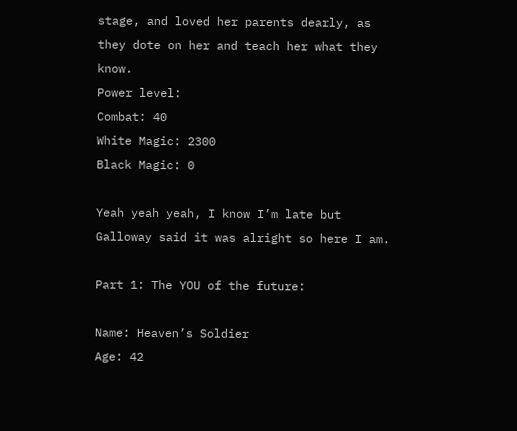stage, and loved her parents dearly, as they dote on her and teach her what they know.
Power level:
Combat: 40
White Magic: 2300
Black Magic: 0

Yeah yeah yeah, I know I’m late but Galloway said it was alright so here I am.

Part 1: The YOU of the future:

Name: Heaven’s Soldier
Age: 42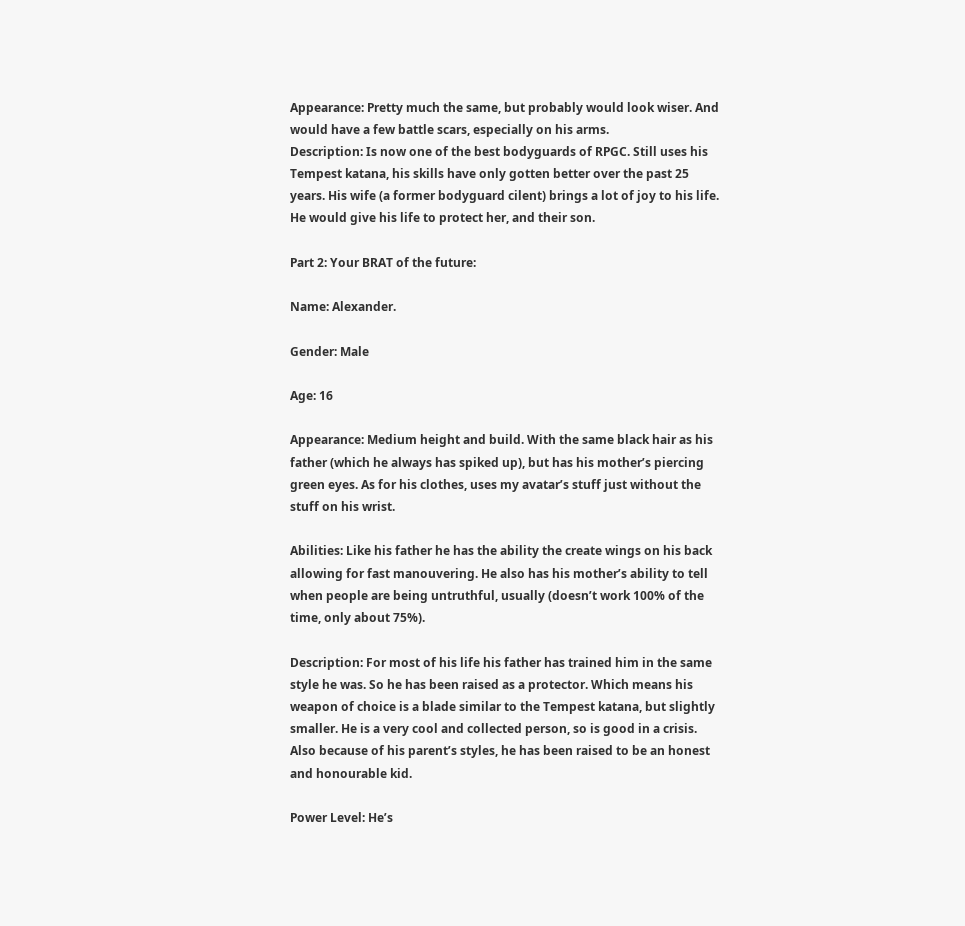Appearance: Pretty much the same, but probably would look wiser. And would have a few battle scars, especially on his arms.
Description: Is now one of the best bodyguards of RPGC. Still uses his Tempest katana, his skills have only gotten better over the past 25 years. His wife (a former bodyguard cilent) brings a lot of joy to his life. He would give his life to protect her, and their son.

Part 2: Your BRAT of the future:

Name: Alexander.

Gender: Male

Age: 16

Appearance: Medium height and build. With the same black hair as his father (which he always has spiked up), but has his mother’s piercing green eyes. As for his clothes, uses my avatar’s stuff just without the stuff on his wrist.

Abilities: Like his father he has the ability the create wings on his back allowing for fast manouvering. He also has his mother’s ability to tell when people are being untruthful, usually (doesn’t work 100% of the time, only about 75%).

Description: For most of his life his father has trained him in the same style he was. So he has been raised as a protector. Which means his weapon of choice is a blade similar to the Tempest katana, but slightly smaller. He is a very cool and collected person, so is good in a crisis. Also because of his parent’s styles, he has been raised to be an honest and honourable kid.

Power Level: He’s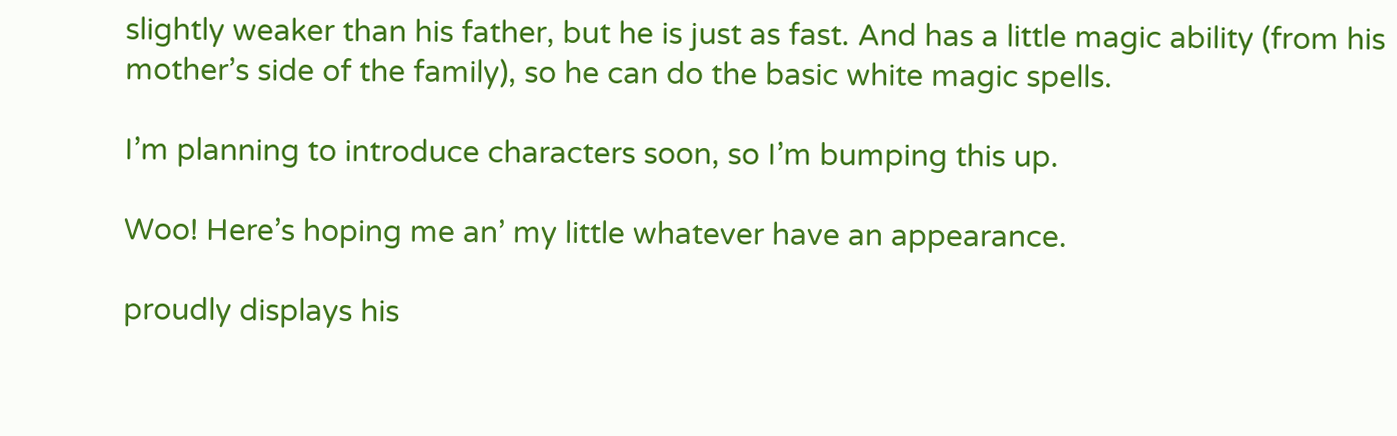slightly weaker than his father, but he is just as fast. And has a little magic ability (from his mother’s side of the family), so he can do the basic white magic spells.

I’m planning to introduce characters soon, so I’m bumping this up.

Woo! Here’s hoping me an’ my little whatever have an appearance.

proudly displays his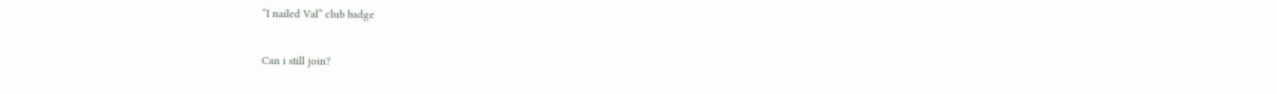“I nailed Val” club badge

Can i still join?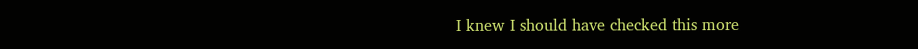I knew I should have checked this more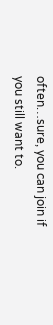often…sure, you can join if you still want to.